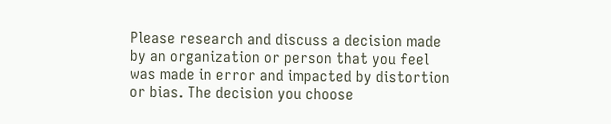Please research and discuss a decision made by an organization or person that you feel was made in error and impacted by distortion or bias. The decision you choose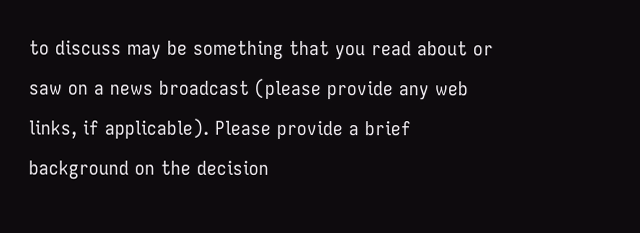to discuss may be something that you read about or saw on a news broadcast (please provide any web links, if applicable). Please provide a brief background on the decision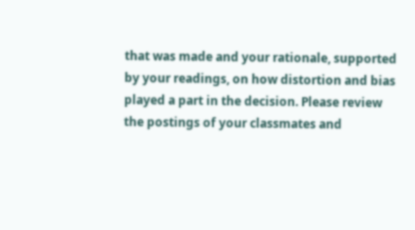that was made and your rationale, supported by your readings, on how distortion and bias played a part in the decision. Please review the postings of your classmates and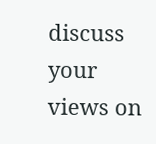discuss your views on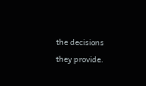the decisions they provide.